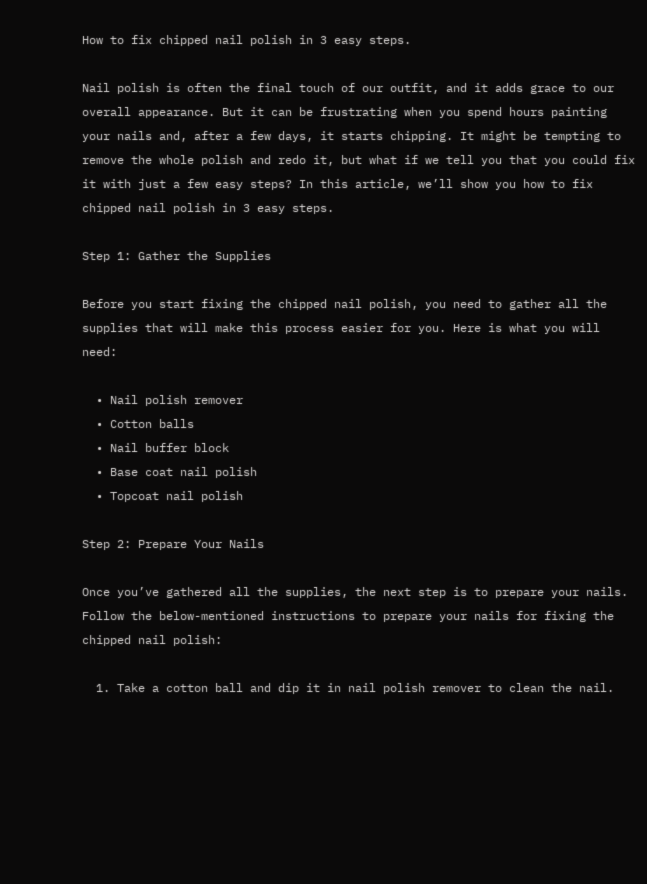How to fix chipped nail polish in 3 easy steps.

Nail polish is often the final touch of our outfit, and it adds grace to our overall appearance. But it can be frustrating when you spend hours painting your nails and, after a few days, it starts chipping. It might be tempting to remove the whole polish and redo it, but what if we tell you that you could fix it with just a few easy steps? In this article, we’ll show you how to fix chipped nail polish in 3 easy steps.

Step 1: Gather the Supplies

Before you start fixing the chipped nail polish, you need to gather all the supplies that will make this process easier for you. Here is what you will need:

  • Nail polish remover
  • Cotton balls
  • Nail buffer block
  • Base coat nail polish
  • Topcoat nail polish

Step 2: Prepare Your Nails

Once you’ve gathered all the supplies, the next step is to prepare your nails. Follow the below-mentioned instructions to prepare your nails for fixing the chipped nail polish:

  1. Take a cotton ball and dip it in nail polish remover to clean the nail.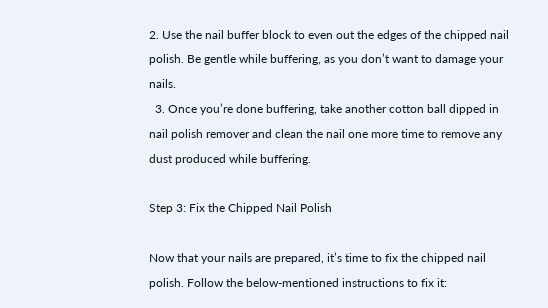2. Use the nail buffer block to even out the edges of the chipped nail polish. Be gentle while buffering, as you don’t want to damage your nails.
  3. Once you’re done buffering, take another cotton ball dipped in nail polish remover and clean the nail one more time to remove any dust produced while buffering.

Step 3: Fix the Chipped Nail Polish

Now that your nails are prepared, it’s time to fix the chipped nail polish. Follow the below-mentioned instructions to fix it: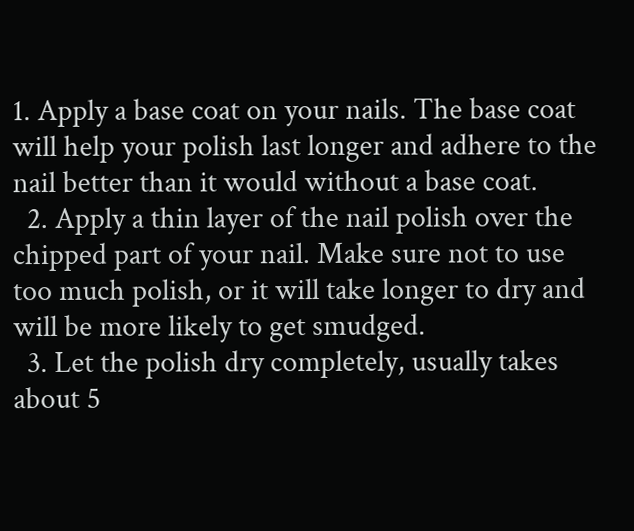1. Apply a base coat on your nails. The base coat will help your polish last longer and adhere to the nail better than it would without a base coat.
  2. Apply a thin layer of the nail polish over the chipped part of your nail. Make sure not to use too much polish, or it will take longer to dry and will be more likely to get smudged.
  3. Let the polish dry completely, usually takes about 5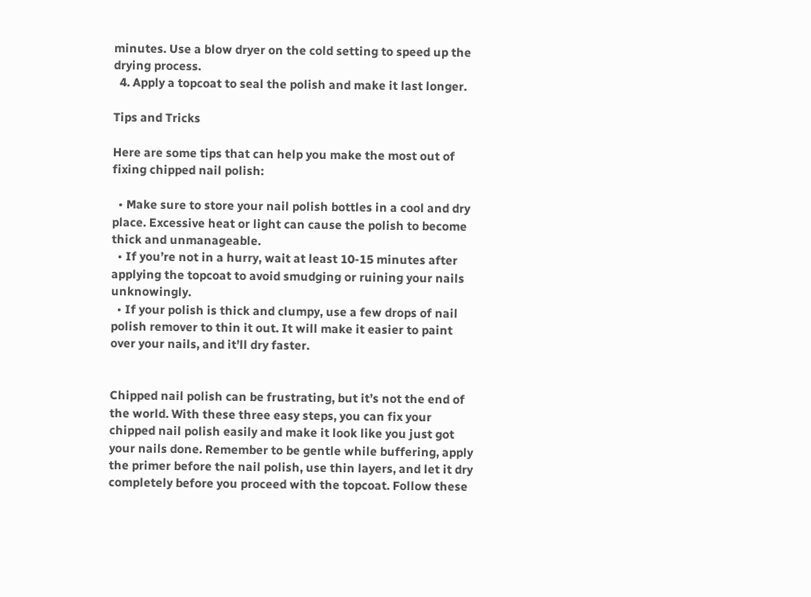minutes. Use a blow dryer on the cold setting to speed up the drying process.
  4. Apply a topcoat to seal the polish and make it last longer.

Tips and Tricks

Here are some tips that can help you make the most out of fixing chipped nail polish:

  • Make sure to store your nail polish bottles in a cool and dry place. Excessive heat or light can cause the polish to become thick and unmanageable.
  • If you’re not in a hurry, wait at least 10-15 minutes after applying the topcoat to avoid smudging or ruining your nails unknowingly.
  • If your polish is thick and clumpy, use a few drops of nail polish remover to thin it out. It will make it easier to paint over your nails, and it’ll dry faster.


Chipped nail polish can be frustrating, but it’s not the end of the world. With these three easy steps, you can fix your chipped nail polish easily and make it look like you just got your nails done. Remember to be gentle while buffering, apply the primer before the nail polish, use thin layers, and let it dry completely before you proceed with the topcoat. Follow these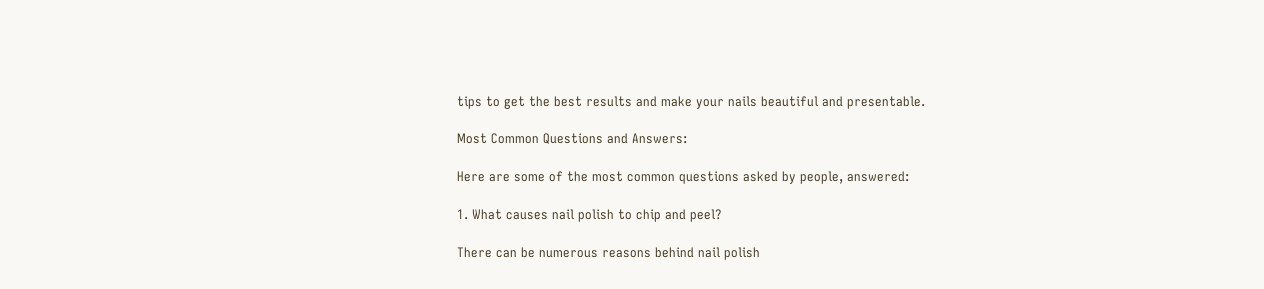tips to get the best results and make your nails beautiful and presentable.

Most Common Questions and Answers:

Here are some of the most common questions asked by people, answered:

1. What causes nail polish to chip and peel?

There can be numerous reasons behind nail polish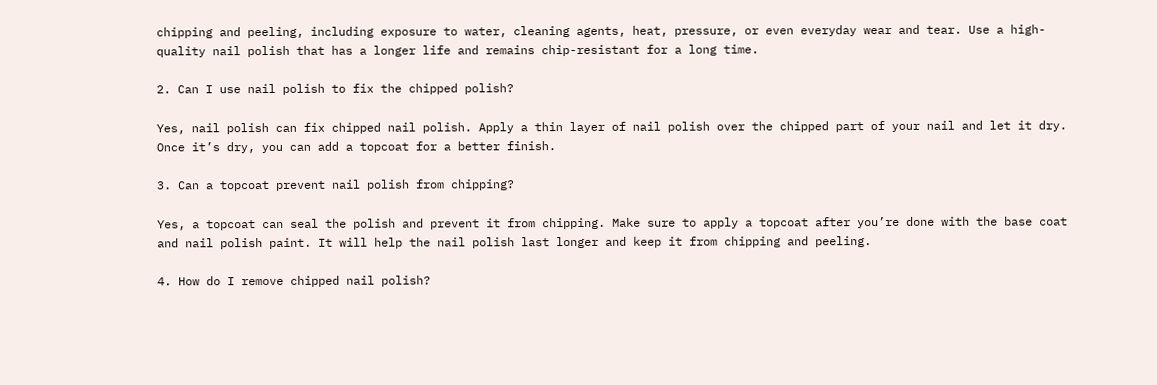chipping and peeling, including exposure to water, cleaning agents, heat, pressure, or even everyday wear and tear. Use a high-quality nail polish that has a longer life and remains chip-resistant for a long time.

2. Can I use nail polish to fix the chipped polish?

Yes, nail polish can fix chipped nail polish. Apply a thin layer of nail polish over the chipped part of your nail and let it dry. Once it’s dry, you can add a topcoat for a better finish.

3. Can a topcoat prevent nail polish from chipping?

Yes, a topcoat can seal the polish and prevent it from chipping. Make sure to apply a topcoat after you’re done with the base coat and nail polish paint. It will help the nail polish last longer and keep it from chipping and peeling.

4. How do I remove chipped nail polish?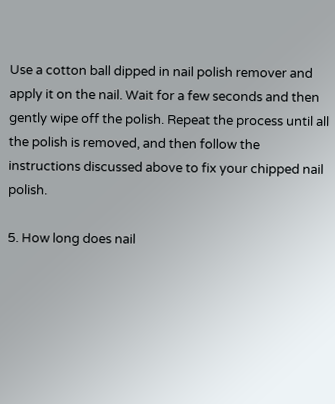Use a cotton ball dipped in nail polish remover and apply it on the nail. Wait for a few seconds and then gently wipe off the polish. Repeat the process until all the polish is removed, and then follow the instructions discussed above to fix your chipped nail polish.

5. How long does nail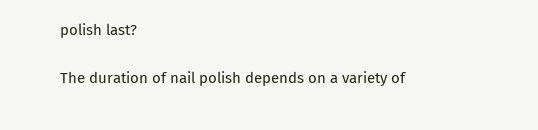polish last?

The duration of nail polish depends on a variety of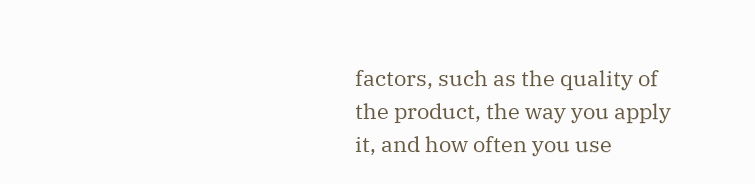factors, such as the quality of the product, the way you apply it, and how often you use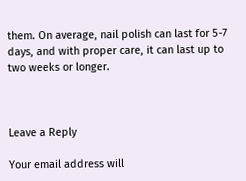them. On average, nail polish can last for 5-7 days, and with proper care, it can last up to two weeks or longer.



Leave a Reply

Your email address will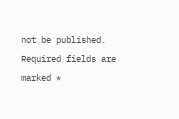not be published. Required fields are marked *